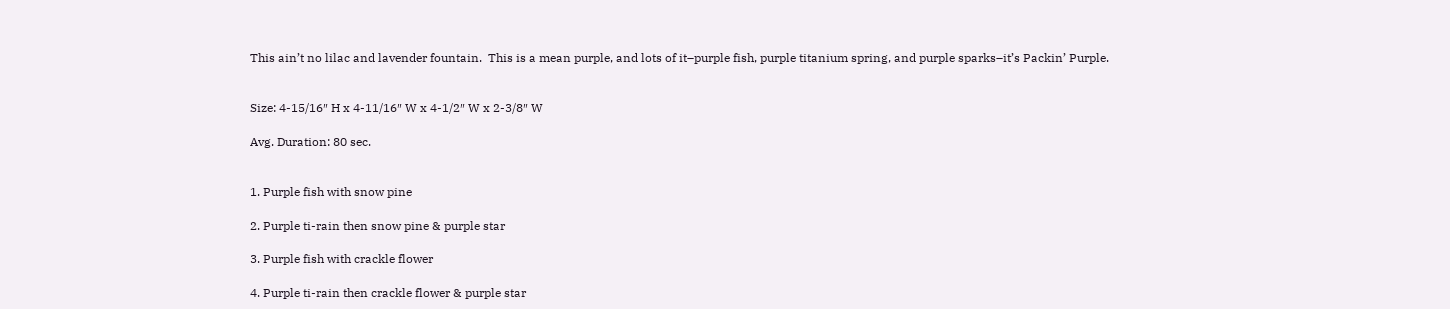This ain’t no lilac and lavender fountain.  This is a mean purple, and lots of it–purple fish, purple titanium spring, and purple sparks–it’s Packin’ Purple.


Size: 4-15/16″ H x 4-11/16″ W x 4-1/2″ W x 2-3/8″ W

Avg. Duration: 80 sec.


1. Purple fish with snow pine

2. Purple ti-rain then snow pine & purple star

3. Purple fish with crackle flower

4. Purple ti-rain then crackle flower & purple star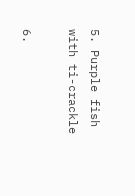5. Purple fish with ti-crackle

6.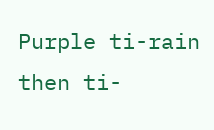Purple ti-rain then ti-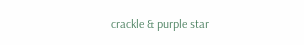crackle & purple star